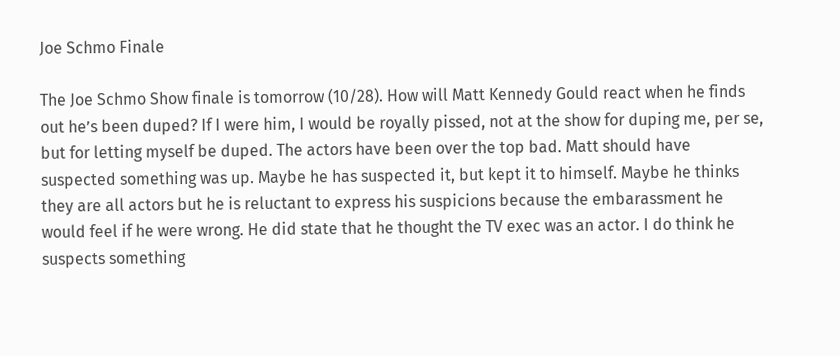Joe Schmo Finale

The Joe Schmo Show finale is tomorrow (10/28). How will Matt Kennedy Gould react when he finds out he’s been duped? If I were him, I would be royally pissed, not at the show for duping me, per se, but for letting myself be duped. The actors have been over the top bad. Matt should have suspected something was up. Maybe he has suspected it, but kept it to himself. Maybe he thinks they are all actors but he is reluctant to express his suspicions because the embarassment he would feel if he were wrong. He did state that he thought the TV exec was an actor. I do think he suspects something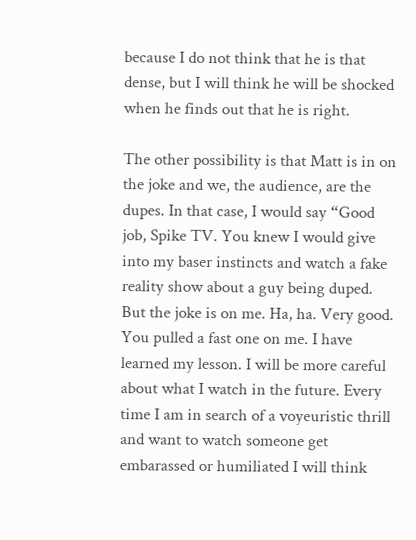because I do not think that he is that dense, but I will think he will be shocked when he finds out that he is right.

The other possibility is that Matt is in on the joke and we, the audience, are the dupes. In that case, I would say “Good job, Spike TV. You knew I would give into my baser instincts and watch a fake reality show about a guy being duped. But the joke is on me. Ha, ha. Very good. You pulled a fast one on me. I have learned my lesson. I will be more careful about what I watch in the future. Every time I am in search of a voyeuristic thrill and want to watch someone get embarassed or humiliated I will think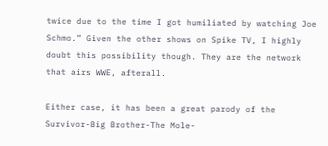twice due to the time I got humiliated by watching Joe Schmo.” Given the other shows on Spike TV, I highly doubt this possibility though. They are the network that airs WWE, afterall.

Either case, it has been a great parody of the Survivor-Big Brother-The Mole-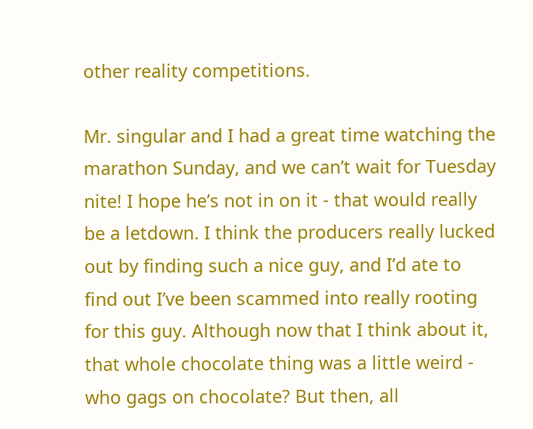other reality competitions.

Mr. singular and I had a great time watching the marathon Sunday, and we can’t wait for Tuesday nite! I hope he’s not in on it - that would really be a letdown. I think the producers really lucked out by finding such a nice guy, and I’d ate to find out I’ve been scammed into really rooting for this guy. Although now that I think about it, that whole chocolate thing was a little weird - who gags on chocolate? But then, all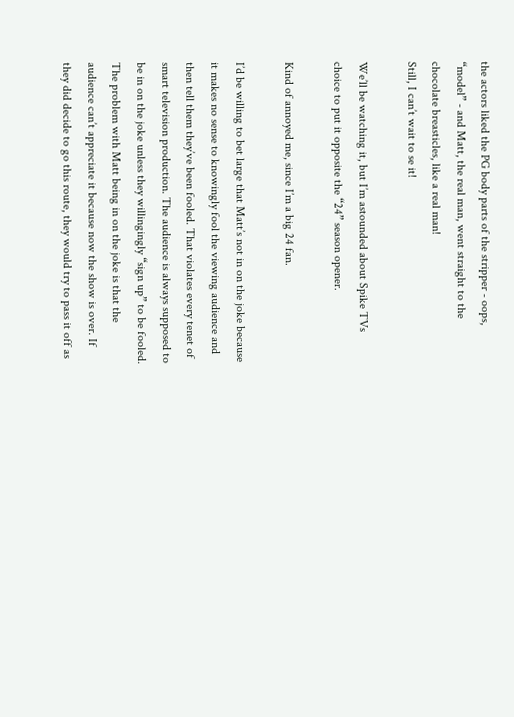the actors liked the PG body parts of the stripper - oops, “model” - and Matt, the real man, went straight to the chocolate breasticles, like a real man!
Still, I can’t wait to se it!

We’ll be watching it, but I’m astounded about Spike TVs choice to put it opposite the “24” season opener.

Kind of annoyed me, since I’m a big 24 fan.

I’d be willing to bet large that Matt’s not in on the joke because it makes no sense to knowingly fool the viewing audience and then tell them they’ve been fooled. That violates every tenet of smart television production. The audience is always supposed to be in on the joke unless they willingingly “sign up” to be fooled. The problem with Matt being in on the joke is that the audience can’t appreciate it because now the show is over. If they did decide to go this route, they would try to pass it off as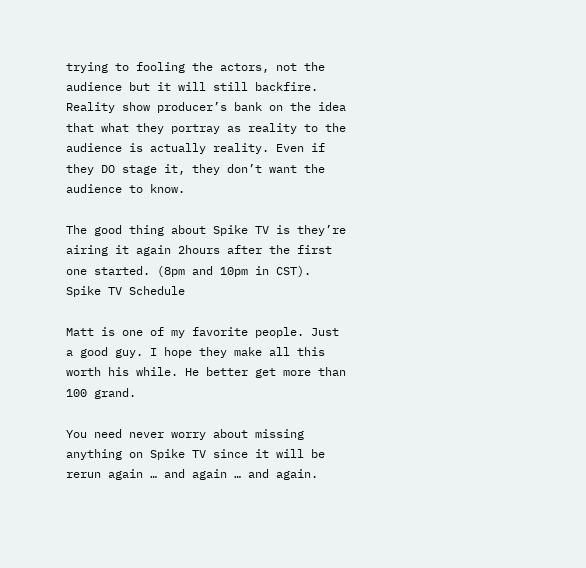trying to fooling the actors, not the audience but it will still backfire. Reality show producer’s bank on the idea that what they portray as reality to the audience is actually reality. Even if they DO stage it, they don’t want the audience to know.

The good thing about Spike TV is they’re airing it again 2hours after the first one started. (8pm and 10pm in CST).
Spike TV Schedule

Matt is one of my favorite people. Just a good guy. I hope they make all this worth his while. He better get more than 100 grand.

You need never worry about missing anything on Spike TV since it will be rerun again … and again … and again.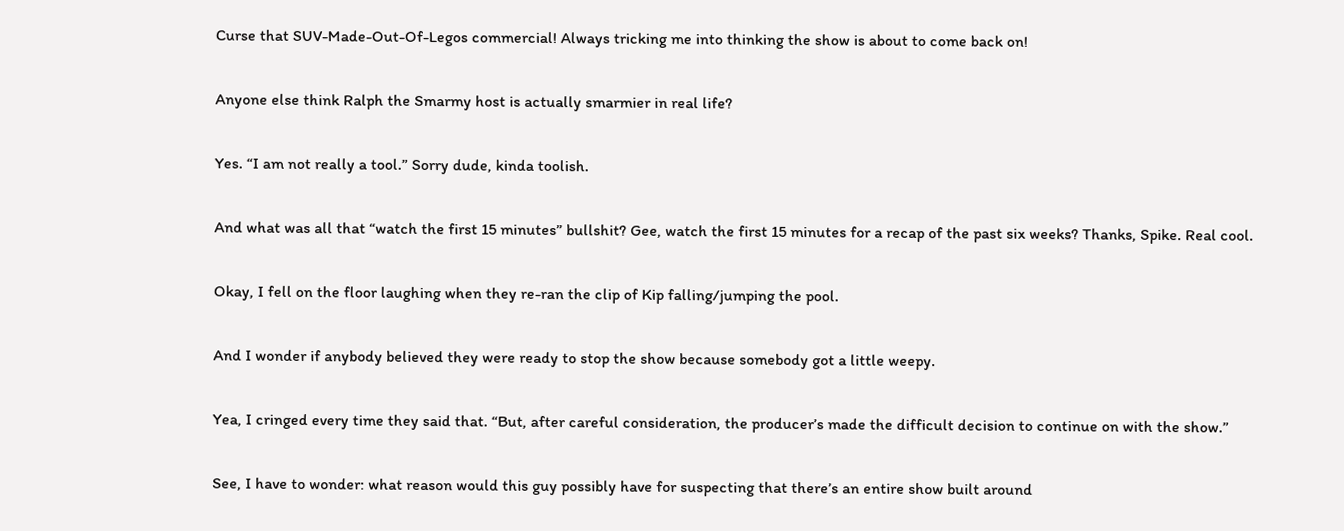Curse that SUV-Made-Out-Of-Legos commercial! Always tricking me into thinking the show is about to come back on!

Anyone else think Ralph the Smarmy host is actually smarmier in real life?

Yes. “I am not really a tool.” Sorry dude, kinda toolish.

And what was all that “watch the first 15 minutes” bullshit? Gee, watch the first 15 minutes for a recap of the past six weeks? Thanks, Spike. Real cool.

Okay, I fell on the floor laughing when they re-ran the clip of Kip falling/jumping the pool.

And I wonder if anybody believed they were ready to stop the show because somebody got a little weepy.

Yea, I cringed every time they said that. “But, after careful consideration, the producer’s made the difficult decision to continue on with the show.”

See, I have to wonder: what reason would this guy possibly have for suspecting that there’s an entire show built around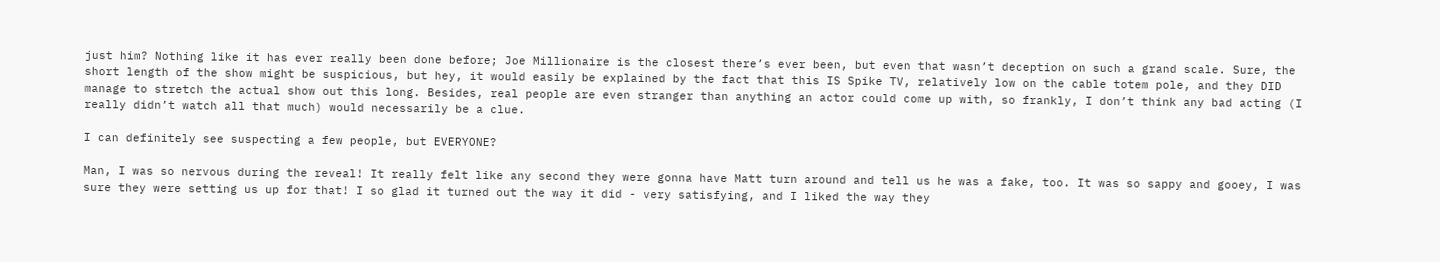just him? Nothing like it has ever really been done before; Joe Millionaire is the closest there’s ever been, but even that wasn’t deception on such a grand scale. Sure, the short length of the show might be suspicious, but hey, it would easily be explained by the fact that this IS Spike TV, relatively low on the cable totem pole, and they DID manage to stretch the actual show out this long. Besides, real people are even stranger than anything an actor could come up with, so frankly, I don’t think any bad acting (I really didn’t watch all that much) would necessarily be a clue.

I can definitely see suspecting a few people, but EVERYONE?

Man, I was so nervous during the reveal! It really felt like any second they were gonna have Matt turn around and tell us he was a fake, too. It was so sappy and gooey, I was sure they were setting us up for that! I so glad it turned out the way it did - very satisfying, and I liked the way they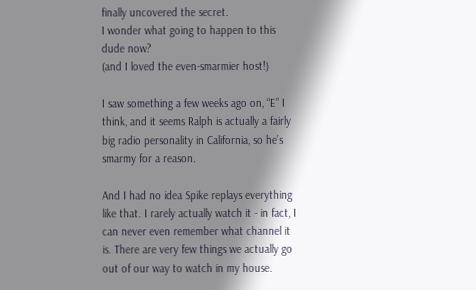finally uncovered the secret.
I wonder what going to happen to this dude now?
(and I loved the even-smarmier host!)

I saw something a few weeks ago on, “E” I think, and it seems Ralph is actually a fairly big radio personality in California, so he’s smarmy for a reason.

And I had no idea Spike replays everything like that. I rarely actually watch it - in fact, I can never even remember what channel it is. There are very few things we actually go out of our way to watch in my house.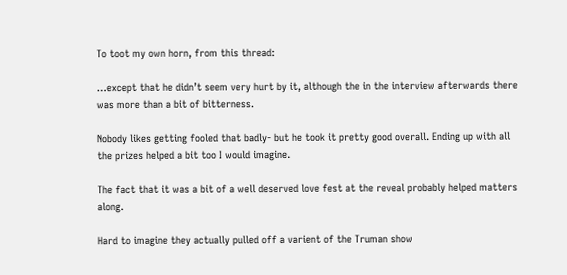To toot my own horn, from this thread:

…except that he didn’t seem very hurt by it, although the in the interview afterwards there was more than a bit of bitterness.

Nobody likes getting fooled that badly- but he took it pretty good overall. Ending up with all the prizes helped a bit too I would imagine.

The fact that it was a bit of a well deserved love fest at the reveal probably helped matters along.

Hard to imagine they actually pulled off a varient of the Truman show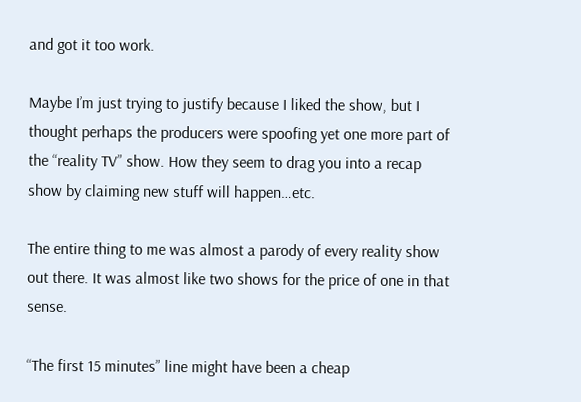and got it too work.

Maybe I’m just trying to justify because I liked the show, but I thought perhaps the producers were spoofing yet one more part of the “reality TV” show. How they seem to drag you into a recap show by claiming new stuff will happen…etc.

The entire thing to me was almost a parody of every reality show out there. It was almost like two shows for the price of one in that sense.

“The first 15 minutes” line might have been a cheap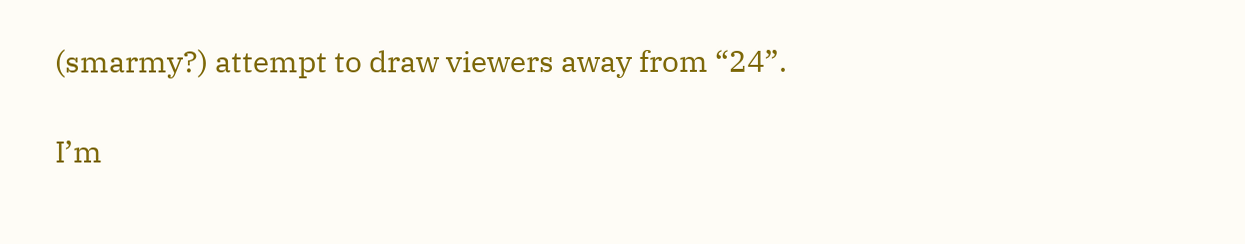(smarmy?) attempt to draw viewers away from “24”.

I’m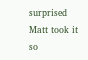surprised Matt took it so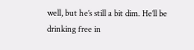well, but he’s still a bit dim. He’ll be drinking free in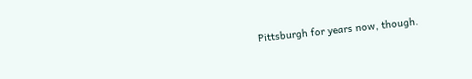Pittsburgh for years now, though.